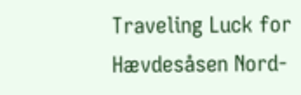Traveling Luck for Hævdesåsen Nord-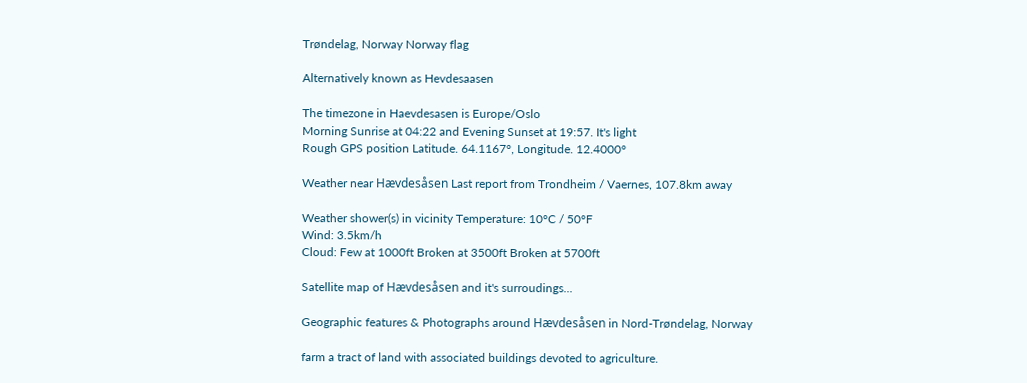Trøndelag, Norway Norway flag

Alternatively known as Hevdesaasen

The timezone in Haevdesasen is Europe/Oslo
Morning Sunrise at 04:22 and Evening Sunset at 19:57. It's light
Rough GPS position Latitude. 64.1167°, Longitude. 12.4000°

Weather near Hævdesåsen Last report from Trondheim / Vaernes, 107.8km away

Weather shower(s) in vicinity Temperature: 10°C / 50°F
Wind: 3.5km/h
Cloud: Few at 1000ft Broken at 3500ft Broken at 5700ft

Satellite map of Hævdesåsen and it's surroudings...

Geographic features & Photographs around Hævdesåsen in Nord-Trøndelag, Norway

farm a tract of land with associated buildings devoted to agriculture.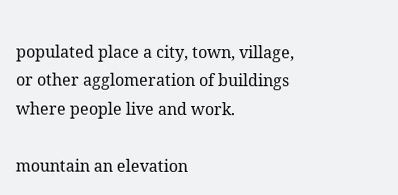populated place a city, town, village, or other agglomeration of buildings where people live and work.

mountain an elevation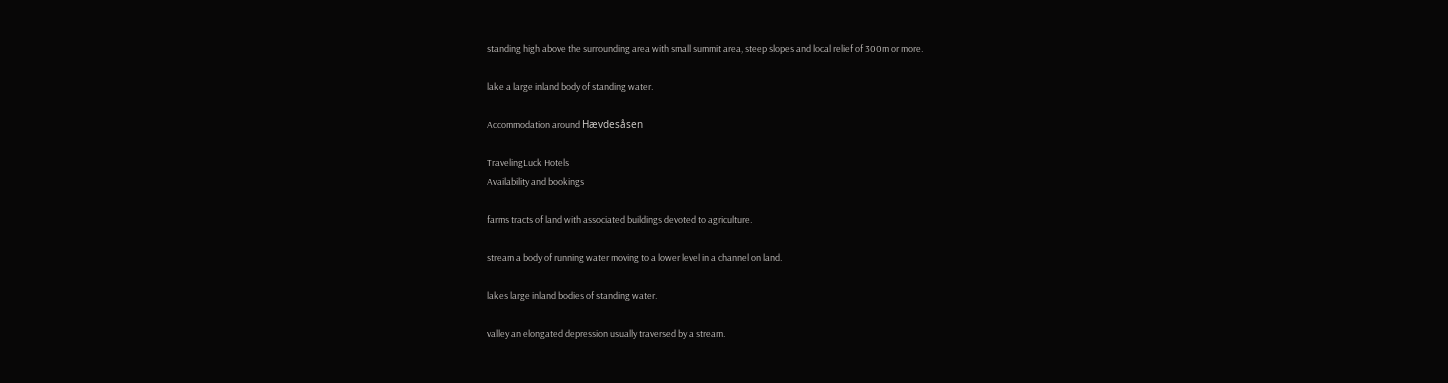standing high above the surrounding area with small summit area, steep slopes and local relief of 300m or more.

lake a large inland body of standing water.

Accommodation around Hævdesåsen

TravelingLuck Hotels
Availability and bookings

farms tracts of land with associated buildings devoted to agriculture.

stream a body of running water moving to a lower level in a channel on land.

lakes large inland bodies of standing water.

valley an elongated depression usually traversed by a stream.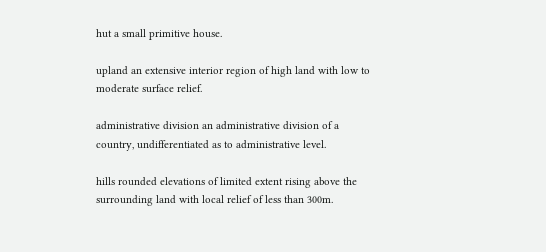hut a small primitive house.

upland an extensive interior region of high land with low to moderate surface relief.

administrative division an administrative division of a country, undifferentiated as to administrative level.

hills rounded elevations of limited extent rising above the surrounding land with local relief of less than 300m.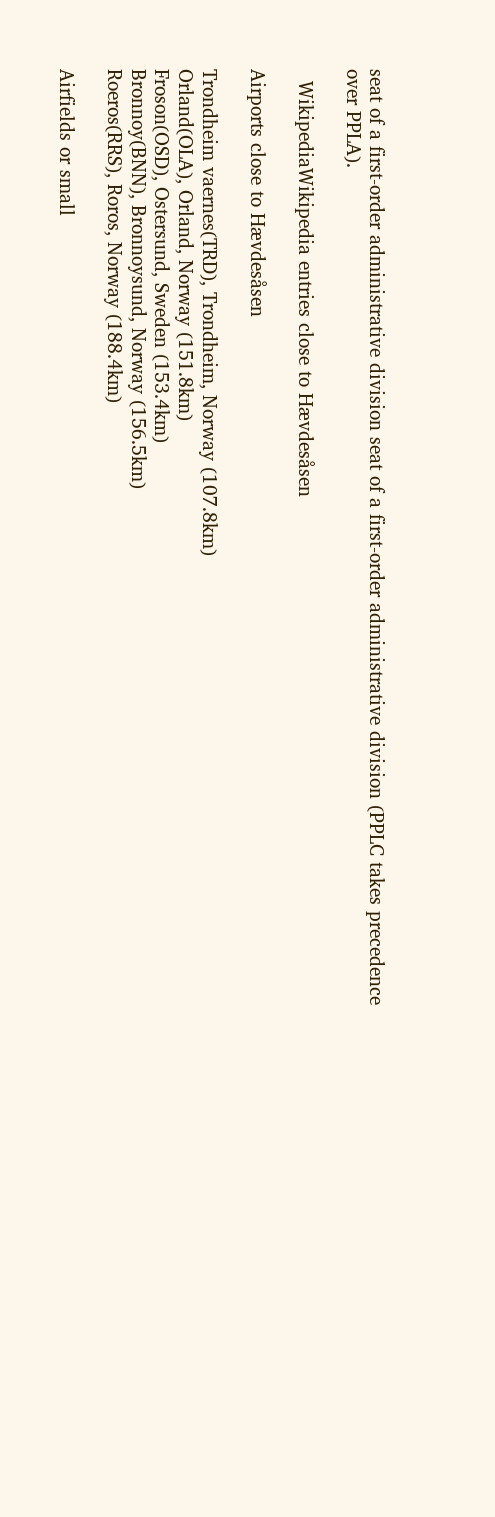seat of a first-order administrative division seat of a first-order administrative division (PPLC takes precedence over PPLA).

  WikipediaWikipedia entries close to Hævdesåsen

Airports close to Hævdesåsen

Trondheim vaernes(TRD), Trondheim, Norway (107.8km)
Orland(OLA), Orland, Norway (151.8km)
Froson(OSD), Ostersund, Sweden (153.4km)
Bronnoy(BNN), Bronnoysund, Norway (156.5km)
Roeros(RRS), Roros, Norway (188.4km)

Airfields or small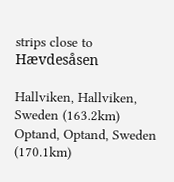strips close to Hævdesåsen

Hallviken, Hallviken, Sweden (163.2km)
Optand, Optand, Sweden (170.1km)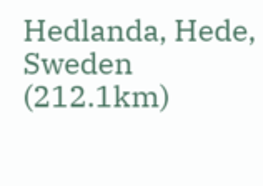Hedlanda, Hede, Sweden (212.1km)